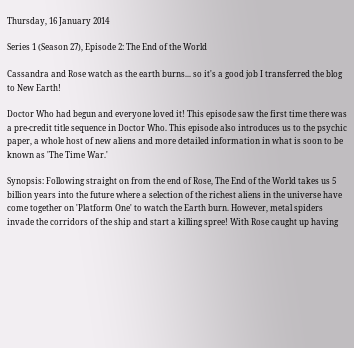Thursday, 16 January 2014

Series 1 (Season 27), Episode 2: The End of the World

Cassandra and Rose watch as the earth burns... so it's a good job I transferred the blog to New Earth!

Doctor Who had begun and everyone loved it! This episode saw the first time there was a pre-credit title sequence in Doctor Who. This episode also introduces us to the psychic paper, a whole host of new aliens and more detailed information in what is soon to be known as 'The Time War.'

Synopsis: Following straight on from the end of Rose, The End of the World takes us 5 billion years into the future where a selection of the richest aliens in the universe have come together on 'Platform One' to watch the Earth burn. However, metal spiders invade the corridors of the ship and start a killing spree! With Rose caught up having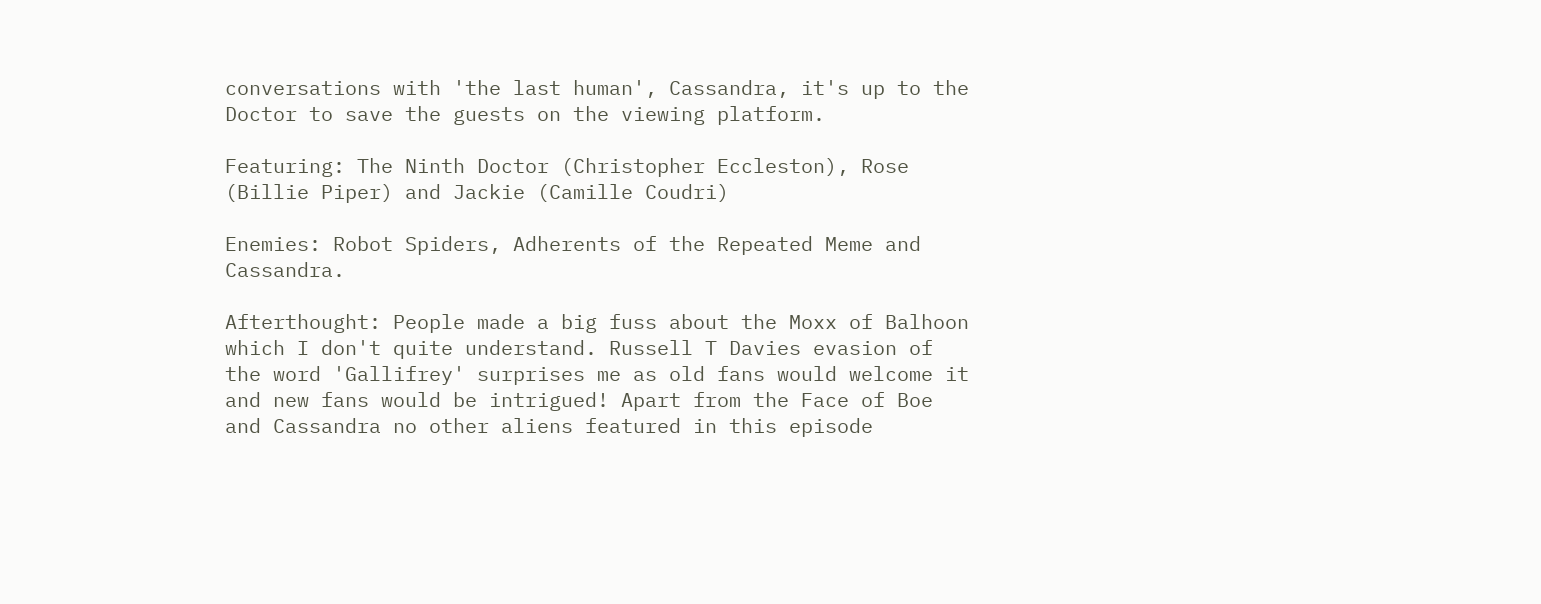conversations with 'the last human', Cassandra, it's up to the Doctor to save the guests on the viewing platform.

Featuring: The Ninth Doctor (Christopher Eccleston), Rose (Billie Piper) and Jackie (Camille Coudri)

Enemies: Robot Spiders, Adherents of the Repeated Meme and Cassandra.

Afterthought: People made a big fuss about the Moxx of Balhoon which I don't quite understand. Russell T Davies evasion of the word 'Gallifrey' surprises me as old fans would welcome it and new fans would be intrigued! Apart from the Face of Boe and Cassandra no other aliens featured in this episode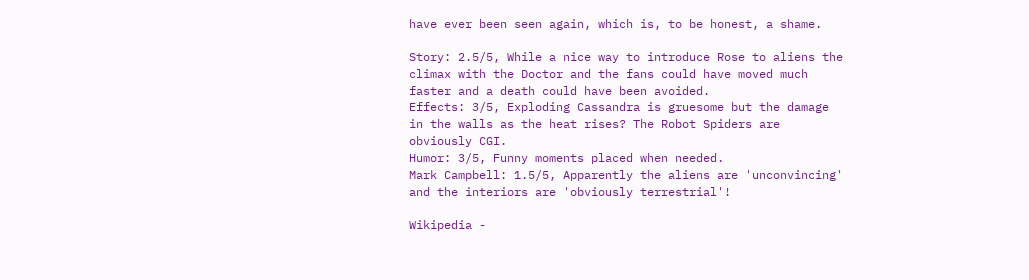have ever been seen again, which is, to be honest, a shame.

Story: 2.5/5, While a nice way to introduce Rose to aliens the climax with the Doctor and the fans could have moved much faster and a death could have been avoided.
Effects: 3/5, Exploding Cassandra is gruesome but the damage in the walls as the heat rises? The Robot Spiders are obviously CGI.
Humor: 3/5, Funny moments placed when needed.
Mark Campbell: 1.5/5, Apparently the aliens are 'unconvincing' and the interiors are 'obviously terrestrial'!

Wikipedia -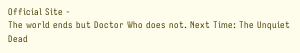Official Site -
The world ends but Doctor Who does not. Next Time: The Unquiet Dead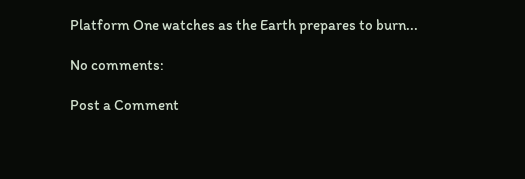Platform One watches as the Earth prepares to burn...

No comments:

Post a Comment